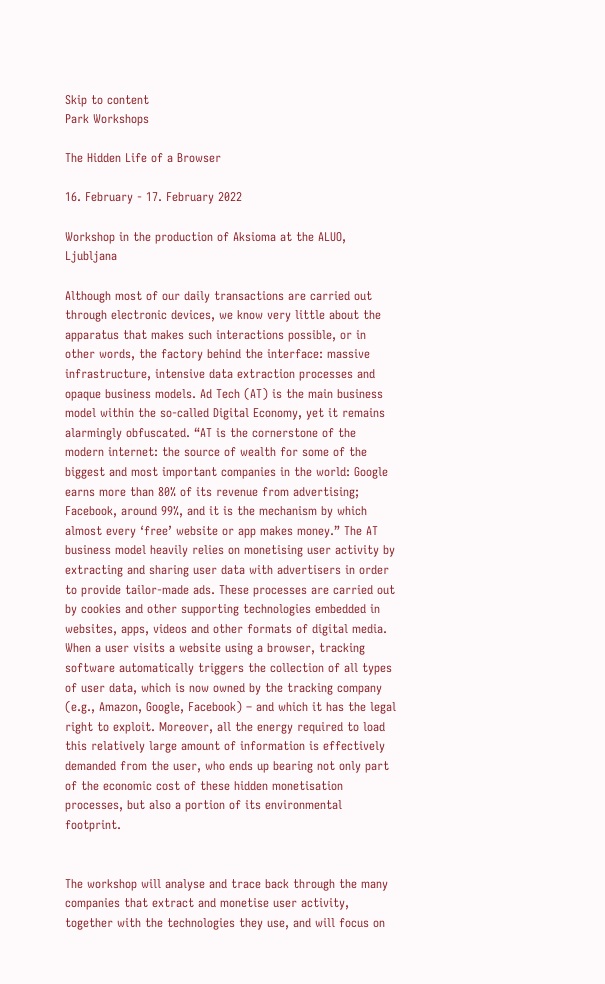Skip to content
Park Workshops

The Hidden Life of a Browser

16. February - 17. February 2022

Workshop in the production of Aksioma at the ALUO, Ljubljana

Although most of our daily transactions are carried out through electronic devices, we know very little about the apparatus that makes such interactions possible, or in other words, the factory behind the interface: massive infrastructure, intensive data extraction processes and opaque business models. Ad Tech (AT) is the main business model within the so-called Digital Economy, yet it remains alarmingly obfuscated. “AT is the cornerstone of the modern internet: the source of wealth for some of the biggest and most important companies in the world: Google earns more than 80% of its revenue from advertising; Facebook, around 99%, and it is the mechanism by which almost every ‘free’ website or app makes money.” The AT business model heavily relies on monetising user activity by extracting and sharing user data with advertisers in order to provide tailor-made ads. These processes are carried out by cookies and other supporting technologies embedded in websites, apps, videos and other formats of digital media. When a user visits a website using a browser, tracking software automatically triggers the collection of all types of user data, which is now owned by the tracking company (e.g., Amazon, Google, Facebook) – and which it has the legal right to exploit. Moreover, all the energy required to load this relatively large amount of information is effectively demanded from the user, who ends up bearing not only part of the economic cost of these hidden monetisation processes, but also a portion of its environmental footprint.


The workshop will analyse and trace back through the many companies that extract and monetise user activity, together with the technologies they use, and will focus on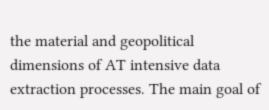the material and geopolitical dimensions of AT intensive data extraction processes. The main goal of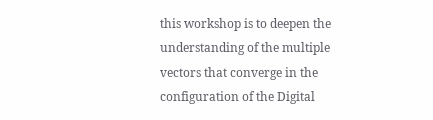this workshop is to deepen the understanding of the multiple vectors that converge in the configuration of the Digital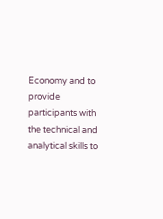Economy and to provide participants with the technical and analytical skills to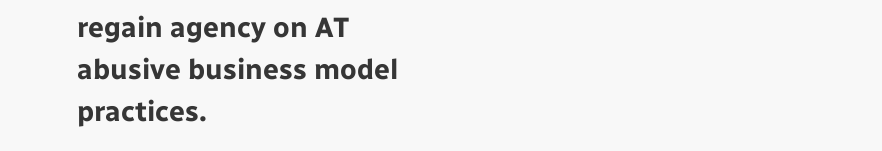regain agency on AT abusive business model practices.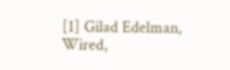[1] Gilad Edelman, Wired,